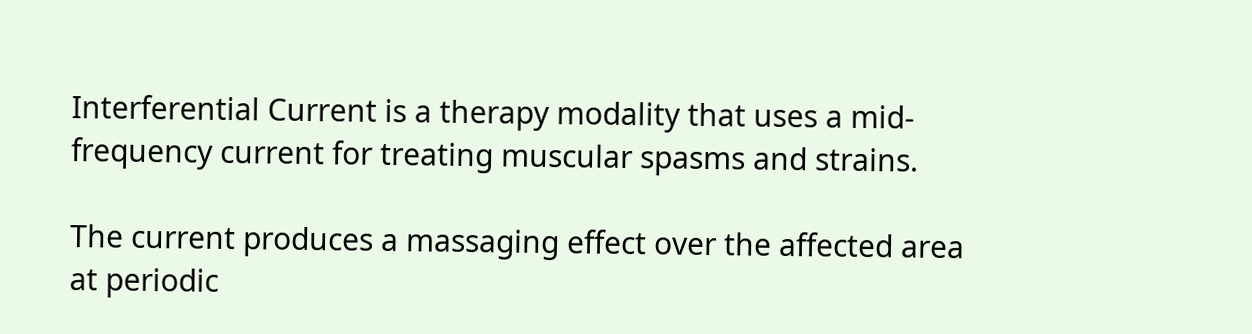Interferential Current is a therapy modality that uses a mid-frequency current for treating muscular spasms and strains.

The current produces a massaging effect over the affected area at periodic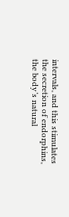intervals, and this stimulates the secretion of endorphins, the body’s natural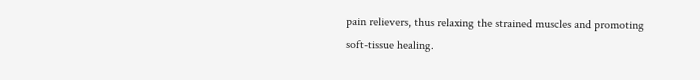pain relievers, thus relaxing the strained muscles and promoting soft-tissue healing.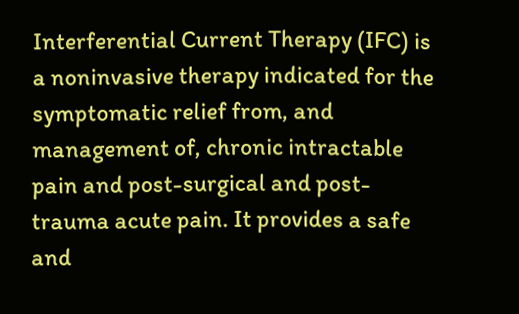Interferential Current Therapy (IFC) is a noninvasive therapy indicated for the symptomatic relief from, and management of, chronic intractable pain and post-surgical and post-trauma acute pain. It provides a safe and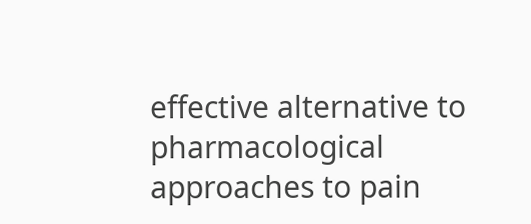effective alternative to pharmacological approaches to pain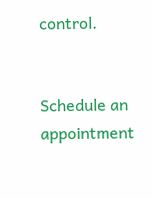control.


Schedule an appointment